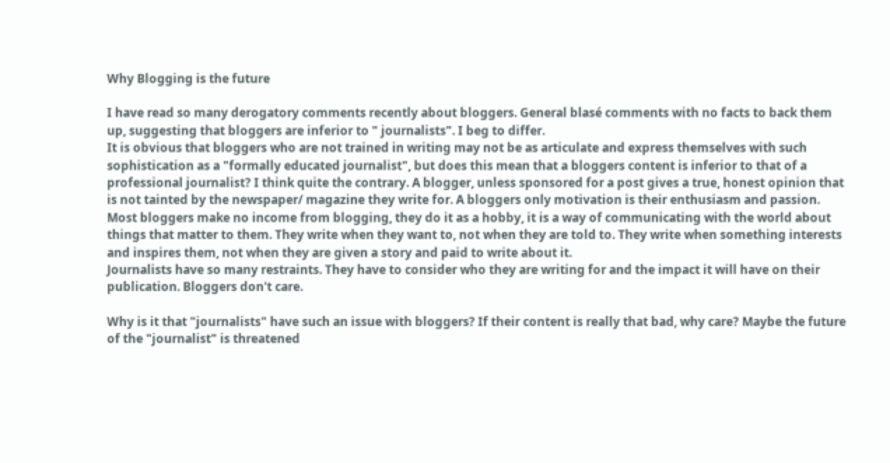Why Blogging is the future

I have read so many derogatory comments recently about bloggers. General blasé comments with no facts to back them up, suggesting that bloggers are inferior to " journalists". I beg to differ.
It is obvious that bloggers who are not trained in writing may not be as articulate and express themselves with such sophistication as a "formally educated journalist", but does this mean that a bloggers content is inferior to that of a professional journalist? I think quite the contrary. A blogger, unless sponsored for a post gives a true, honest opinion that is not tainted by the newspaper/ magazine they write for. A bloggers only motivation is their enthusiasm and passion. Most bloggers make no income from blogging, they do it as a hobby, it is a way of communicating with the world about things that matter to them. They write when they want to, not when they are told to. They write when something interests and inspires them, not when they are given a story and paid to write about it.
Journalists have so many restraints. They have to consider who they are writing for and the impact it will have on their publication. Bloggers don't care.

Why is it that "journalists" have such an issue with bloggers? If their content is really that bad, why care? Maybe the future of the "journalist" is threatened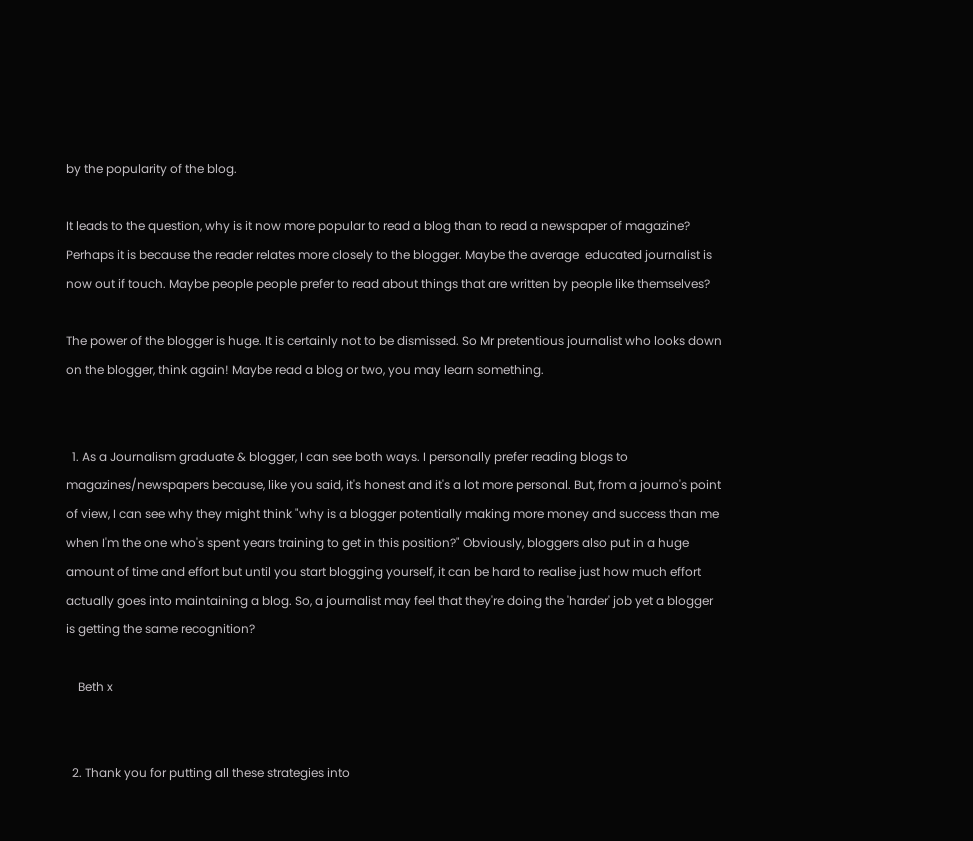by the popularity of the blog.

It leads to the question, why is it now more popular to read a blog than to read a newspaper of magazine? Perhaps it is because the reader relates more closely to the blogger. Maybe the average  educated journalist is now out if touch. Maybe people people prefer to read about things that are written by people like themselves?

The power of the blogger is huge. It is certainly not to be dismissed. So Mr pretentious journalist who looks down on the blogger, think again! Maybe read a blog or two, you may learn something.


  1. As a Journalism graduate & blogger, I can see both ways. I personally prefer reading blogs to magazines/newspapers because, like you said, it's honest and it's a lot more personal. But, from a journo's point of view, I can see why they might think "why is a blogger potentially making more money and success than me when I'm the one who's spent years training to get in this position?" Obviously, bloggers also put in a huge amount of time and effort but until you start blogging yourself, it can be hard to realise just how much effort actually goes into maintaining a blog. So, a journalist may feel that they're doing the 'harder' job yet a blogger is getting the same recognition?

    Beth x


  2. Thank you for putting all these strategies into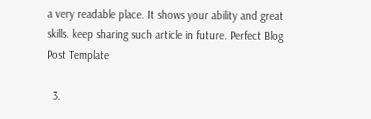a very readable place. It shows your ability and great skills. keep sharing such article in future. Perfect Blog Post Template

  3.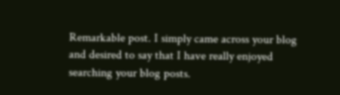Remarkable post. I simply came across your blog and desired to say that I have really enjoyed searching your blog posts.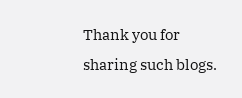Thank you for sharing such blogs.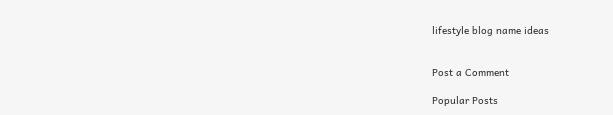lifestyle blog name ideas


Post a Comment

Popular Posts